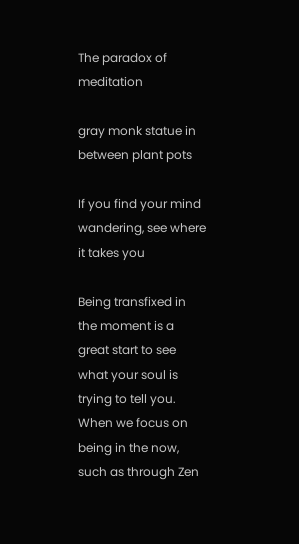The paradox of meditation

gray monk statue in between plant pots

If you find your mind wandering, see where it takes you

Being transfixed in the moment is a great start to see what your soul is trying to tell you. When we focus on being in the now, such as through Zen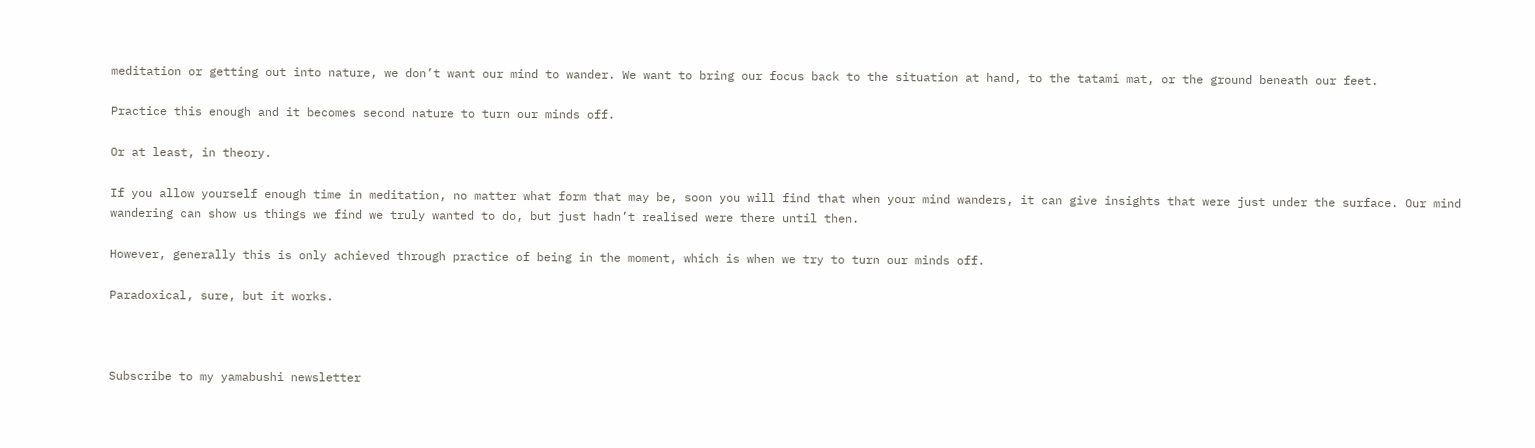meditation or getting out into nature, we don’t want our mind to wander. We want to bring our focus back to the situation at hand, to the tatami mat, or the ground beneath our feet.

Practice this enough and it becomes second nature to turn our minds off.

Or at least, in theory.

If you allow yourself enough time in meditation, no matter what form that may be, soon you will find that when your mind wanders, it can give insights that were just under the surface. Our mind wandering can show us things we find we truly wanted to do, but just hadn’t realised were there until then.

However, generally this is only achieved through practice of being in the moment, which is when we try to turn our minds off.

Paradoxical, sure, but it works.



Subscribe to my yamabushi newsletter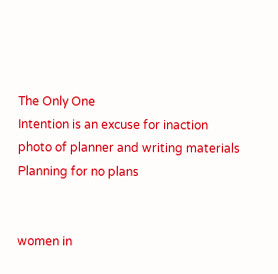The Only One
Intention is an excuse for inaction
photo of planner and writing materials
Planning for no plans


women in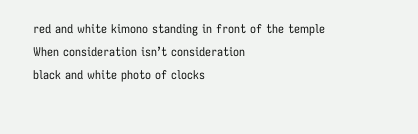red and white kimono standing in front of the temple
When consideration isn’t consideration
black and white photo of clocks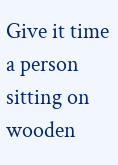Give it time
a person sitting on wooden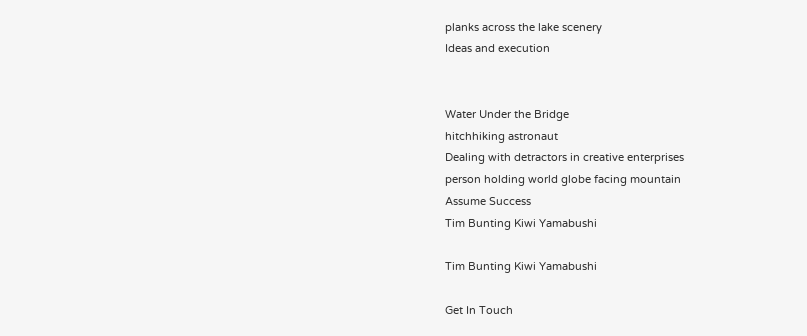planks across the lake scenery
Ideas and execution


Water Under the Bridge
hitchhiking astronaut
Dealing with detractors in creative enterprises
person holding world globe facing mountain
Assume Success
Tim Bunting Kiwi Yamabushi

Tim Bunting Kiwi Yamabushi

Get In Touch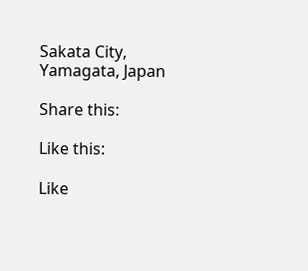Sakata City, Yamagata, Japan

Share this:

Like this:

Like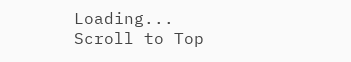Loading...
Scroll to Top